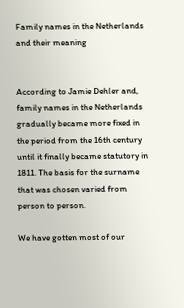Family names in the Netherlands and their meaning


According to Jamie Dehler and, family names in the Netherlands gradually became more fixed in the period from the 16th century until it finally became statutory in 1811. The basis for the surname that was chosen varied from person to person.

We have gotten most of our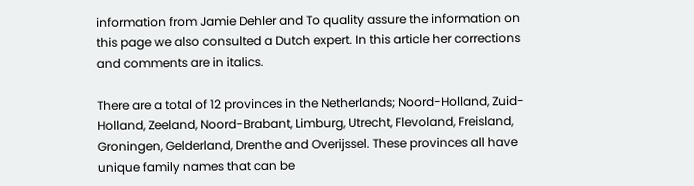information from Jamie Dehler and To quality assure the information on this page we also consulted a Dutch expert. In this article her corrections and comments are in italics.

There are a total of 12 provinces in the Netherlands; Noord-Holland, Zuid-Holland, Zeeland, Noord-Brabant, Limburg, Utrecht, Flevoland, Freisland, Groningen, Gelderland, Drenthe and Overijssel. These provinces all have unique family names that can be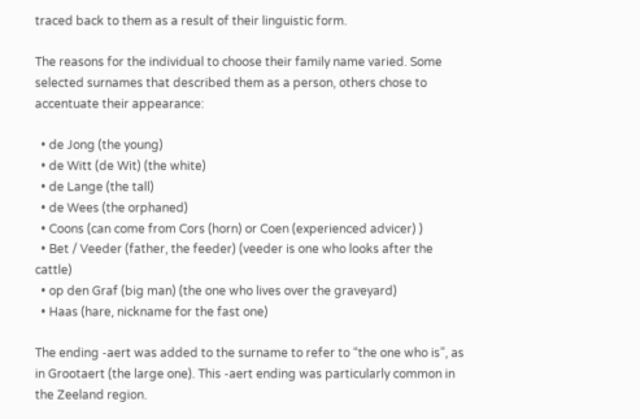traced back to them as a result of their linguistic form.

The reasons for the individual to choose their family name varied. Some selected surnames that described them as a person, others chose to accentuate their appearance:

  • de Jong (the young)
  • de Witt (de Wit) (the white)
  • de Lange (the tall)
  • de Wees (the orphaned)
  • Coons (can come from Cors (horn) or Coen (experienced advicer) )
  • Bet / Veeder (father, the feeder) (veeder is one who looks after the cattle)
  • op den Graf (big man) (the one who lives over the graveyard)
  • Haas (hare, nickname for the fast one)

The ending -aert was added to the surname to refer to “the one who is”, as in Grootaert (the large one). This -aert ending was particularly common in the Zeeland region.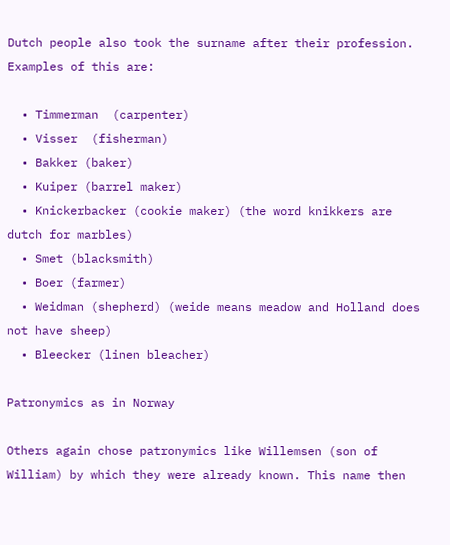Dutch people also took the surname after their profession. Examples of this are:

  • Timmerman  (carpenter)
  • Visser  (fisherman)
  • Bakker (baker)
  • Kuiper (barrel maker)
  • Knickerbacker (cookie maker) (the word knikkers are dutch for marbles)
  • Smet (blacksmith)
  • Boer (farmer)
  • Weidman (shepherd) (weide means meadow and Holland does not have sheep)
  • Bleecker (linen bleacher)

Patronymics as in Norway

Others again chose patronymics like Willemsen (son of William) by which they were already known. This name then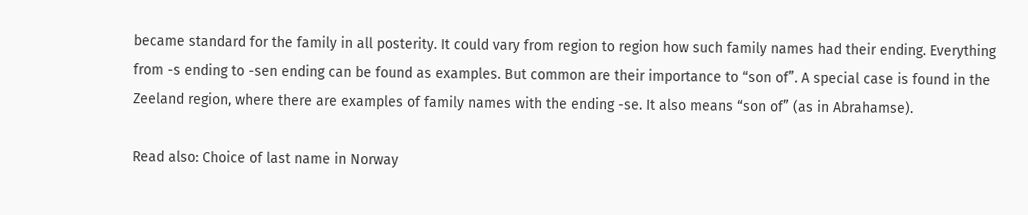became standard for the family in all posterity. It could vary from region to region how such family names had their ending. Everything from -s ending to -sen ending can be found as examples. But common are their importance to “son of”. A special case is found in the Zeeland region, where there are examples of family names with the ending -se. It also means “son of” (as in Abrahamse).

Read also: Choice of last name in Norway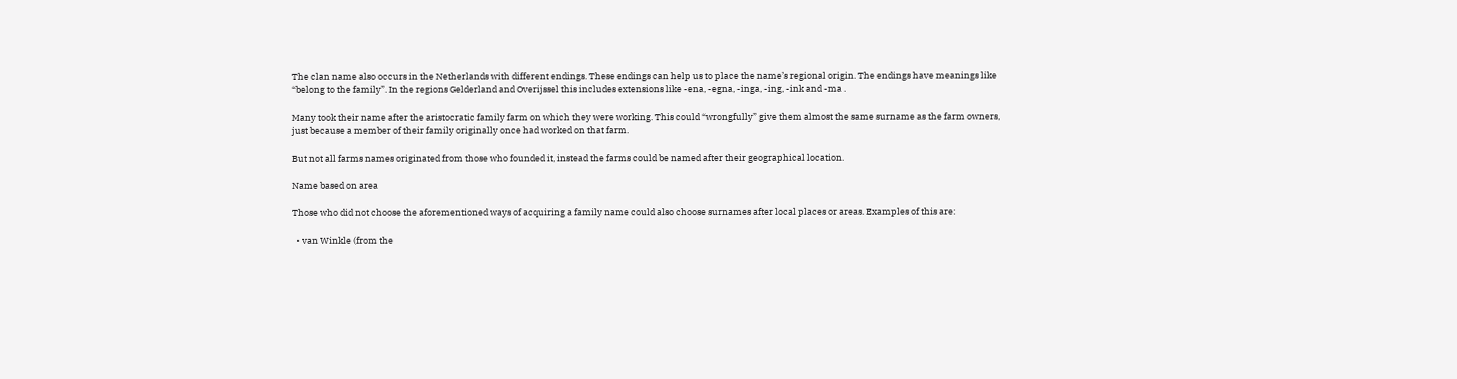The clan name also occurs in the Netherlands with different endings. These endings can help us to place the name’s regional origin. The endings have meanings like “belong to the family”. In the regions Gelderland and Overijssel this includes extensions like -ena, -egna, -inga, -ing, -ink and -ma .

Many took their name after the aristocratic family farm on which they were working. This could “wrongfully” give them almost the same surname as the farm owners, just because a member of their family originally once had worked on that farm.

But not all farms names originated from those who founded it, instead the farms could be named after their geographical location.

Name based on area

Those who did not choose the aforementioned ways of acquiring a family name could also choose surnames after local places or areas. Examples of this are:

  • van Winkle (from the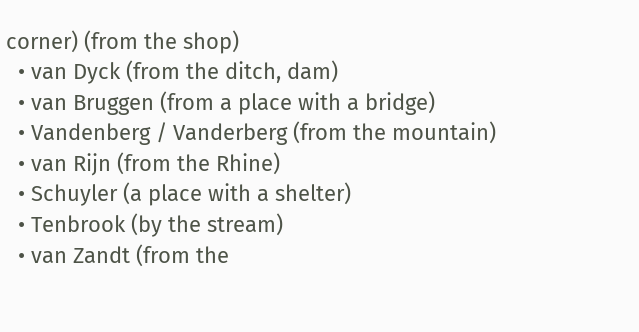corner) (from the shop)
  • van Dyck (from the ditch, dam)
  • van Bruggen (from a place with a bridge)
  • Vandenberg / Vanderberg (from the mountain)
  • van Rijn (from the Rhine)
  • Schuyler (a place with a shelter)
  • Tenbrook (by the stream)
  • van Zandt (from the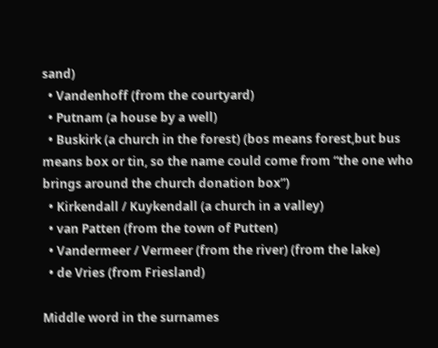sand)
  • Vandenhoff (from the courtyard)
  • Putnam (a house by a well)
  • Buskirk (a church in the forest) (bos means forest,but bus means box or tin, so the name could come from “the one who brings around the church donation box”)
  • Kirkendall / Kuykendall (a church in a valley)
  • van Patten (from the town of Putten)
  • Vandermeer / Vermeer (from the river) (from the lake)
  • de Vries (from Friesland)

Middle word in the surnames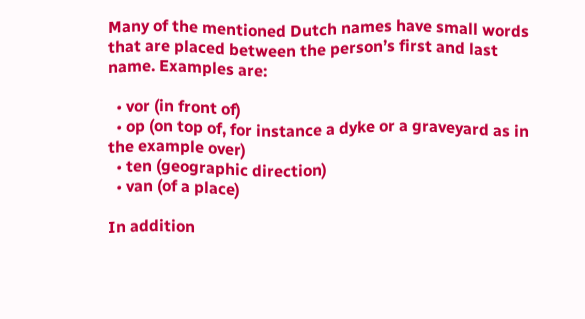Many of the mentioned Dutch names have small words that are placed between the person’s first and last name. Examples are:

  • vor (in front of)
  • op (on top of, for instance a dyke or a graveyard as in the example over)
  • ten (geographic direction)
  • van (of a place)

In addition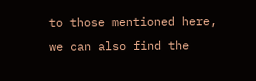to those mentioned here, we can also find the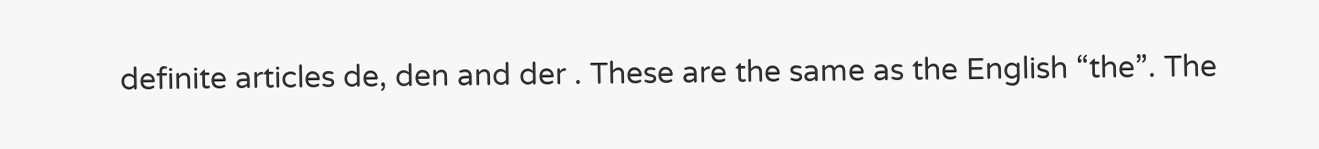definite articles de, den and der . These are the same as the English “the”. The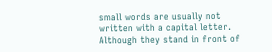small words are usually not written with a capital letter. Although they stand in front of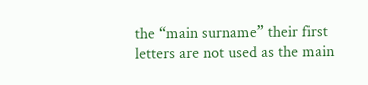the “main surname” their first letters are not used as the main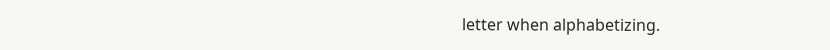letter when alphabetizing.